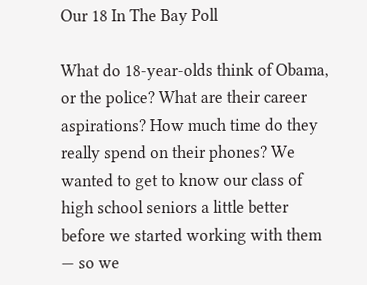Our 18 In The Bay Poll

What do 18-year-olds think of Obama, or the police? What are their career aspirations? How much time do they really spend on their phones? We wanted to get to know our class of high school seniors a little better before we started working with them — so we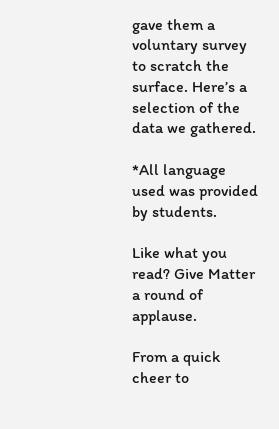gave them a voluntary survey to scratch the surface. Here’s a selection of the data we gathered.

*All language used was provided by students.

Like what you read? Give Matter a round of applause.

From a quick cheer to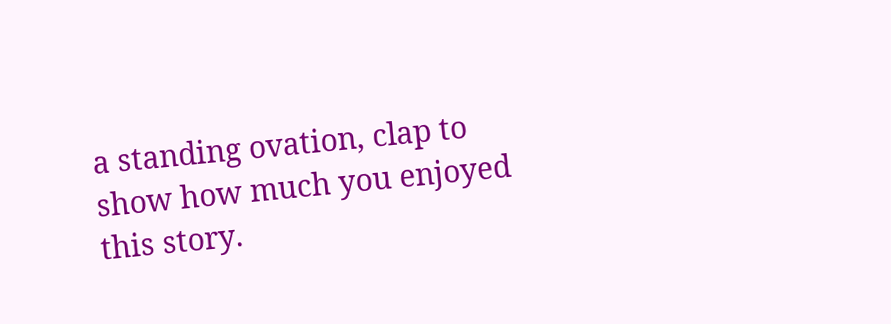a standing ovation, clap to show how much you enjoyed this story.